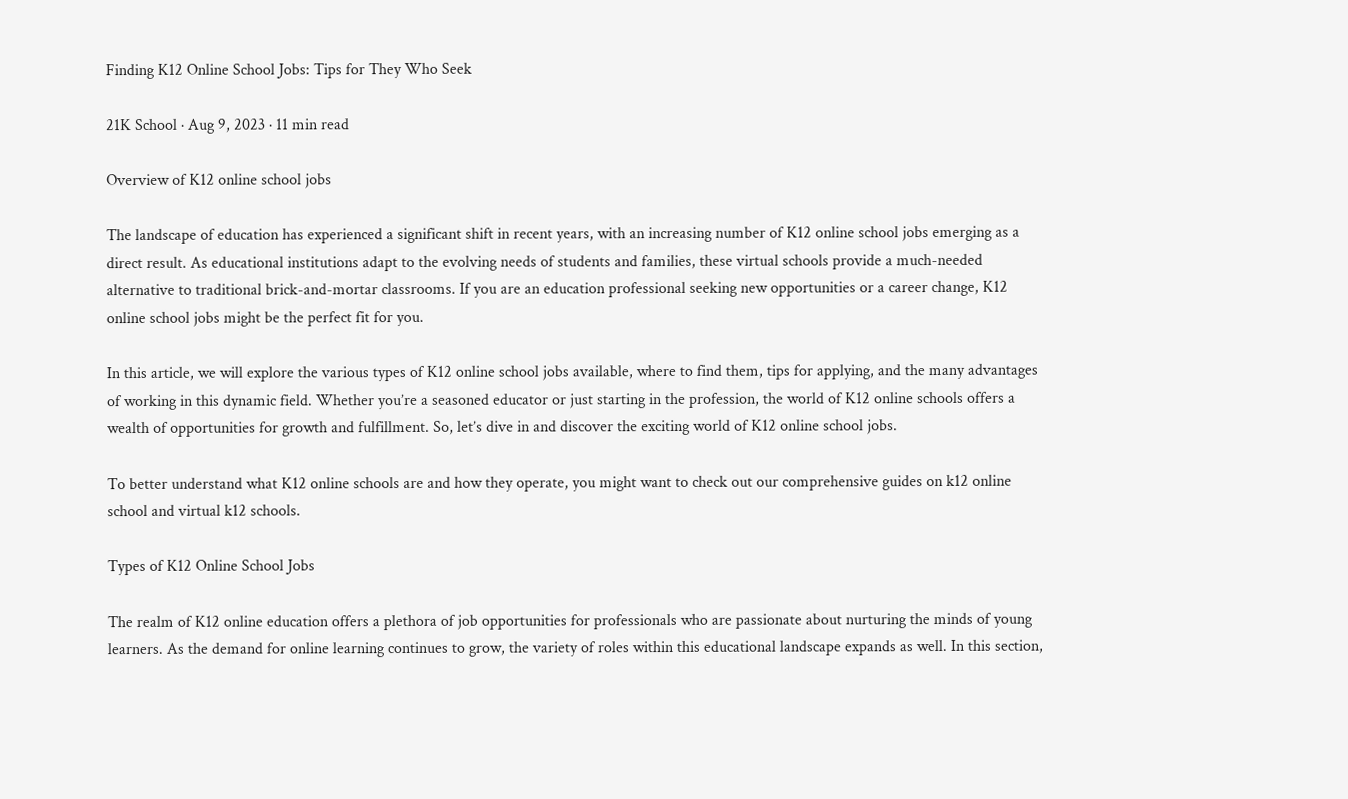Finding K12 Online School Jobs: Tips for They Who Seek

21K School · Aug 9, 2023 · 11 min read

Overview of K12 online school jobs

The landscape of education has experienced a significant shift in recent years, with an increasing number of K12 online school jobs emerging as a direct result. As educational institutions adapt to the evolving needs of students and families, these virtual schools provide a much-needed alternative to traditional brick-and-mortar classrooms. If you are an education professional seeking new opportunities or a career change, K12 online school jobs might be the perfect fit for you.

In this article, we will explore the various types of K12 online school jobs available, where to find them, tips for applying, and the many advantages of working in this dynamic field. Whether you’re a seasoned educator or just starting in the profession, the world of K12 online schools offers a wealth of opportunities for growth and fulfillment. So, let’s dive in and discover the exciting world of K12 online school jobs.

To better understand what K12 online schools are and how they operate, you might want to check out our comprehensive guides on k12 online school and virtual k12 schools.

Types of K12 Online School Jobs

The realm of K12 online education offers a plethora of job opportunities for professionals who are passionate about nurturing the minds of young learners. As the demand for online learning continues to grow, the variety of roles within this educational landscape expands as well. In this section,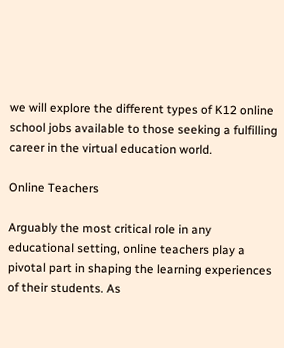we will explore the different types of K12 online school jobs available to those seeking a fulfilling career in the virtual education world.

Online Teachers

Arguably the most critical role in any educational setting, online teachers play a pivotal part in shaping the learning experiences of their students. As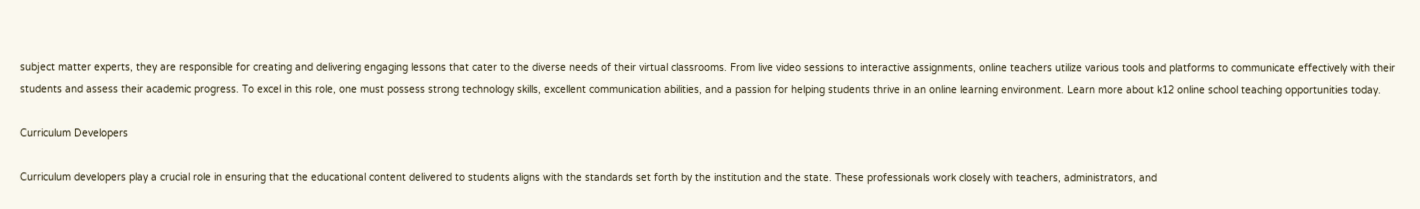subject matter experts, they are responsible for creating and delivering engaging lessons that cater to the diverse needs of their virtual classrooms. From live video sessions to interactive assignments, online teachers utilize various tools and platforms to communicate effectively with their students and assess their academic progress. To excel in this role, one must possess strong technology skills, excellent communication abilities, and a passion for helping students thrive in an online learning environment. Learn more about k12 online school teaching opportunities today.

Curriculum Developers

Curriculum developers play a crucial role in ensuring that the educational content delivered to students aligns with the standards set forth by the institution and the state. These professionals work closely with teachers, administrators, and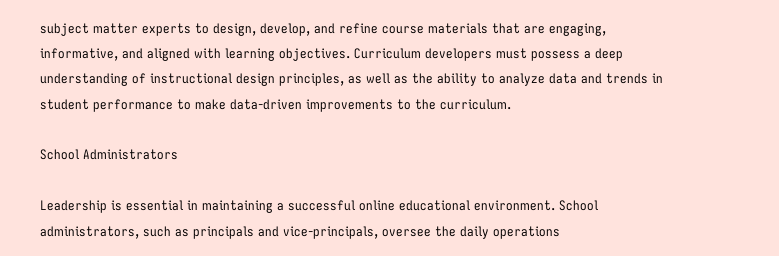subject matter experts to design, develop, and refine course materials that are engaging, informative, and aligned with learning objectives. Curriculum developers must possess a deep understanding of instructional design principles, as well as the ability to analyze data and trends in student performance to make data-driven improvements to the curriculum.

School Administrators

Leadership is essential in maintaining a successful online educational environment. School administrators, such as principals and vice-principals, oversee the daily operations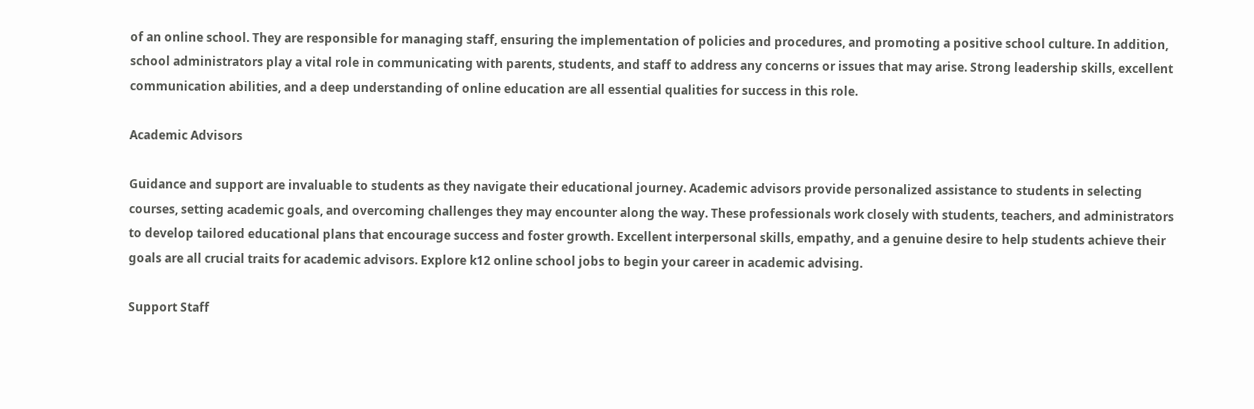of an online school. They are responsible for managing staff, ensuring the implementation of policies and procedures, and promoting a positive school culture. In addition, school administrators play a vital role in communicating with parents, students, and staff to address any concerns or issues that may arise. Strong leadership skills, excellent communication abilities, and a deep understanding of online education are all essential qualities for success in this role.

Academic Advisors

Guidance and support are invaluable to students as they navigate their educational journey. Academic advisors provide personalized assistance to students in selecting courses, setting academic goals, and overcoming challenges they may encounter along the way. These professionals work closely with students, teachers, and administrators to develop tailored educational plans that encourage success and foster growth. Excellent interpersonal skills, empathy, and a genuine desire to help students achieve their goals are all crucial traits for academic advisors. Explore k12 online school jobs to begin your career in academic advising.

Support Staff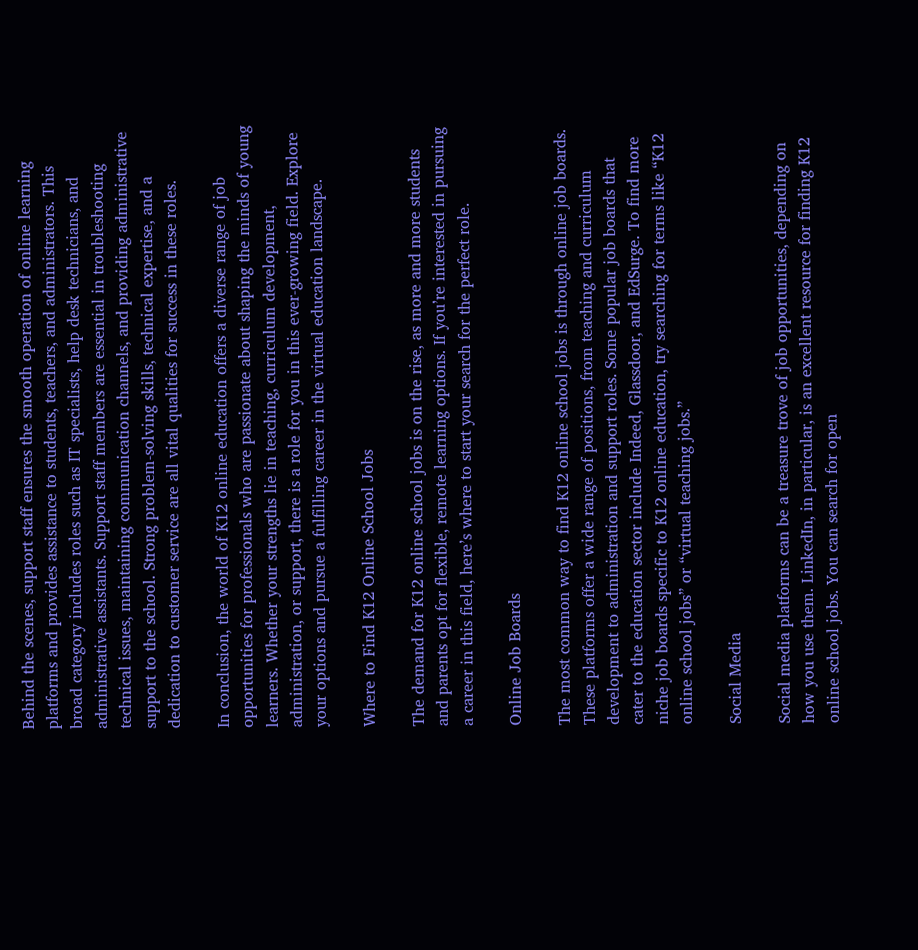Behind the scenes, support staff ensures the smooth operation of online learning platforms and provides assistance to students, teachers, and administrators. This broad category includes roles such as IT specialists, help desk technicians, and administrative assistants. Support staff members are essential in troubleshooting technical issues, maintaining communication channels, and providing administrative support to the school. Strong problem-solving skills, technical expertise, and a dedication to customer service are all vital qualities for success in these roles.

In conclusion, the world of K12 online education offers a diverse range of job opportunities for professionals who are passionate about shaping the minds of young learners. Whether your strengths lie in teaching, curriculum development, administration, or support, there is a role for you in this ever-growing field. Explore your options and pursue a fulfilling career in the virtual education landscape.

Where to Find K12 Online School Jobs

The demand for K12 online school jobs is on the rise, as more and more students and parents opt for flexible, remote learning options. If you’re interested in pursuing a career in this field, here’s where to start your search for the perfect role.

Online Job Boards

The most common way to find K12 online school jobs is through online job boards. These platforms offer a wide range of positions, from teaching and curriculum development to administration and support roles. Some popular job boards that cater to the education sector include Indeed, Glassdoor, and EdSurge. To find more niche job boards specific to K12 online education, try searching for terms like “K12 online school jobs” or “virtual teaching jobs.”

Social Media

Social media platforms can be a treasure trove of job opportunities, depending on how you use them. LinkedIn, in particular, is an excellent resource for finding K12 online school jobs. You can search for open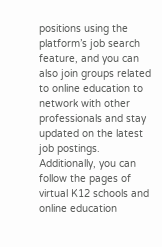positions using the platform’s job search feature, and you can also join groups related to online education to network with other professionals and stay updated on the latest job postings. Additionally, you can follow the pages of virtual K12 schools and online education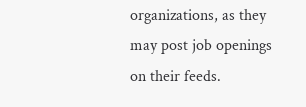organizations, as they may post job openings on their feeds.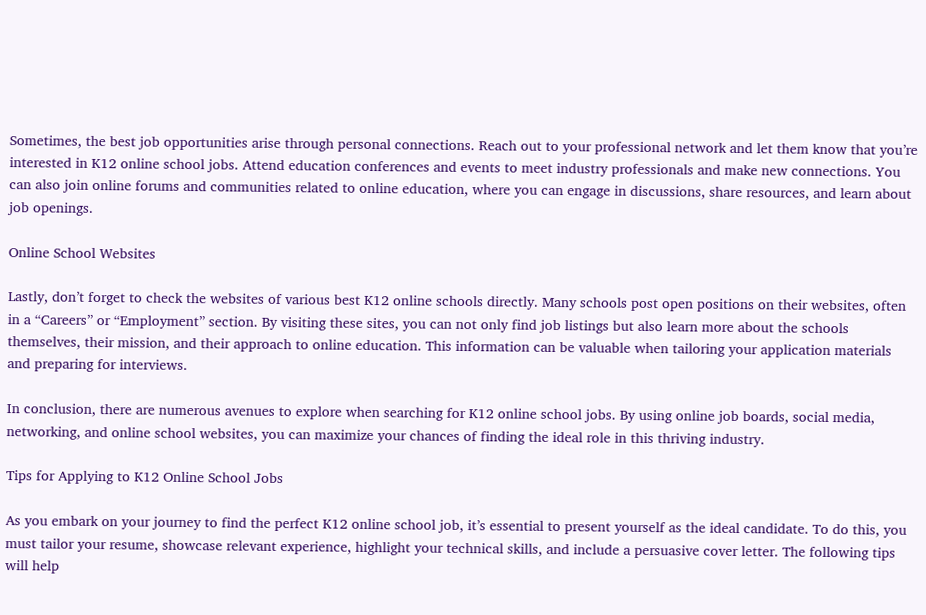Sometimes, the best job opportunities arise through personal connections. Reach out to your professional network and let them know that you’re interested in K12 online school jobs. Attend education conferences and events to meet industry professionals and make new connections. You can also join online forums and communities related to online education, where you can engage in discussions, share resources, and learn about job openings.

Online School Websites

Lastly, don’t forget to check the websites of various best K12 online schools directly. Many schools post open positions on their websites, often in a “Careers” or “Employment” section. By visiting these sites, you can not only find job listings but also learn more about the schools themselves, their mission, and their approach to online education. This information can be valuable when tailoring your application materials and preparing for interviews.

In conclusion, there are numerous avenues to explore when searching for K12 online school jobs. By using online job boards, social media, networking, and online school websites, you can maximize your chances of finding the ideal role in this thriving industry.

Tips for Applying to K12 Online School Jobs

As you embark on your journey to find the perfect K12 online school job, it’s essential to present yourself as the ideal candidate. To do this, you must tailor your resume, showcase relevant experience, highlight your technical skills, and include a persuasive cover letter. The following tips will help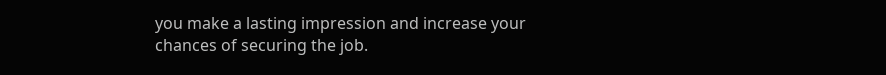you make a lasting impression and increase your chances of securing the job.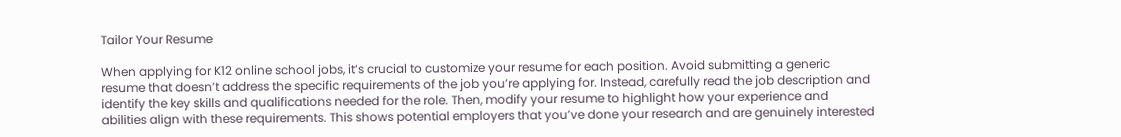Tailor Your Resume

When applying for K12 online school jobs, it’s crucial to customize your resume for each position. Avoid submitting a generic resume that doesn’t address the specific requirements of the job you’re applying for. Instead, carefully read the job description and identify the key skills and qualifications needed for the role. Then, modify your resume to highlight how your experience and abilities align with these requirements. This shows potential employers that you’ve done your research and are genuinely interested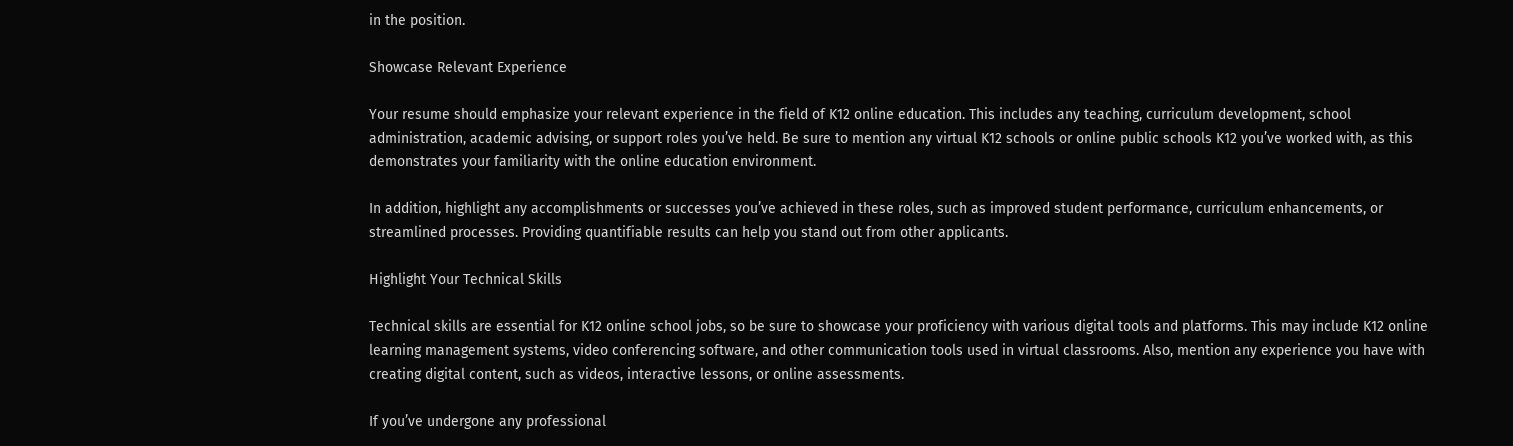in the position.

Showcase Relevant Experience

Your resume should emphasize your relevant experience in the field of K12 online education. This includes any teaching, curriculum development, school administration, academic advising, or support roles you’ve held. Be sure to mention any virtual K12 schools or online public schools K12 you’ve worked with, as this demonstrates your familiarity with the online education environment.

In addition, highlight any accomplishments or successes you’ve achieved in these roles, such as improved student performance, curriculum enhancements, or streamlined processes. Providing quantifiable results can help you stand out from other applicants.

Highlight Your Technical Skills

Technical skills are essential for K12 online school jobs, so be sure to showcase your proficiency with various digital tools and platforms. This may include K12 online learning management systems, video conferencing software, and other communication tools used in virtual classrooms. Also, mention any experience you have with creating digital content, such as videos, interactive lessons, or online assessments.

If you’ve undergone any professional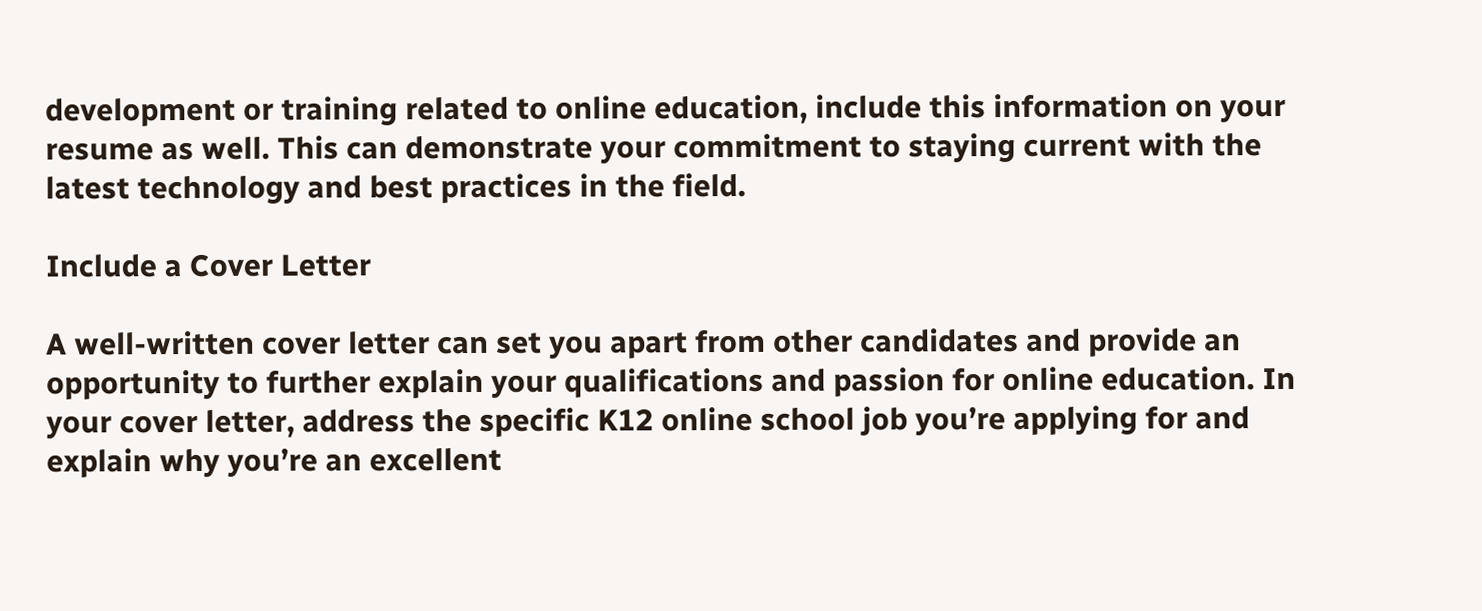development or training related to online education, include this information on your resume as well. This can demonstrate your commitment to staying current with the latest technology and best practices in the field.

Include a Cover Letter

A well-written cover letter can set you apart from other candidates and provide an opportunity to further explain your qualifications and passion for online education. In your cover letter, address the specific K12 online school job you’re applying for and explain why you’re an excellent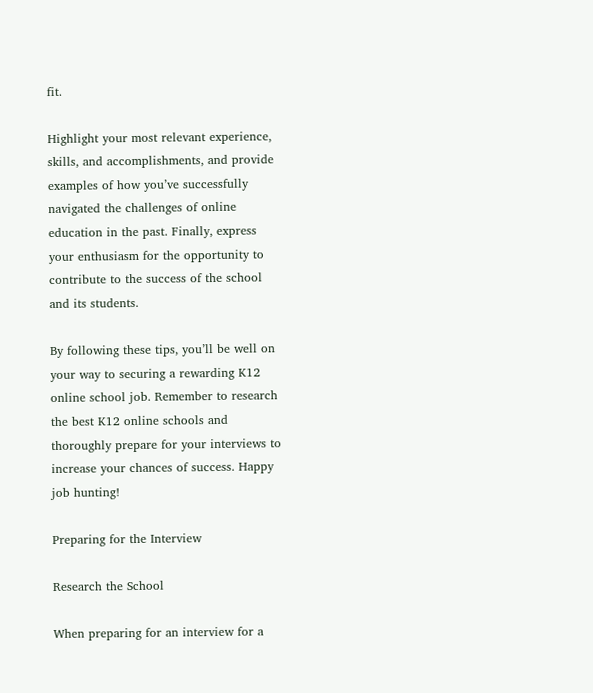fit.

Highlight your most relevant experience, skills, and accomplishments, and provide examples of how you’ve successfully navigated the challenges of online education in the past. Finally, express your enthusiasm for the opportunity to contribute to the success of the school and its students.

By following these tips, you’ll be well on your way to securing a rewarding K12 online school job. Remember to research the best K12 online schools and thoroughly prepare for your interviews to increase your chances of success. Happy job hunting!

Preparing for the Interview

Research the School

When preparing for an interview for a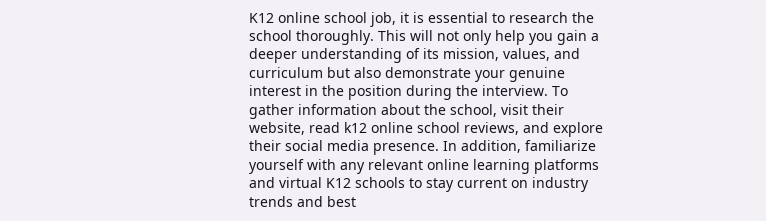K12 online school job, it is essential to research the school thoroughly. This will not only help you gain a deeper understanding of its mission, values, and curriculum but also demonstrate your genuine interest in the position during the interview. To gather information about the school, visit their website, read k12 online school reviews, and explore their social media presence. In addition, familiarize yourself with any relevant online learning platforms and virtual K12 schools to stay current on industry trends and best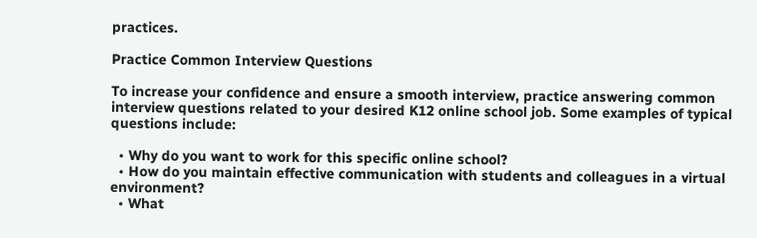practices.

Practice Common Interview Questions

To increase your confidence and ensure a smooth interview, practice answering common interview questions related to your desired K12 online school job. Some examples of typical questions include:

  • Why do you want to work for this specific online school?
  • How do you maintain effective communication with students and colleagues in a virtual environment?
  • What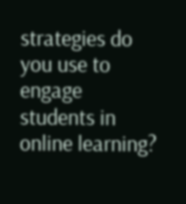strategies do you use to engage students in online learning?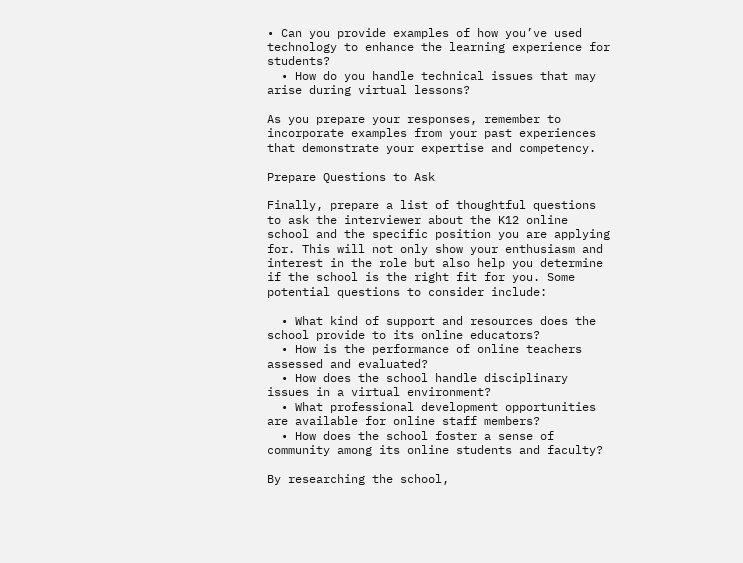• Can you provide examples of how you’ve used technology to enhance the learning experience for students?
  • How do you handle technical issues that may arise during virtual lessons?

As you prepare your responses, remember to incorporate examples from your past experiences that demonstrate your expertise and competency.

Prepare Questions to Ask

Finally, prepare a list of thoughtful questions to ask the interviewer about the K12 online school and the specific position you are applying for. This will not only show your enthusiasm and interest in the role but also help you determine if the school is the right fit for you. Some potential questions to consider include:

  • What kind of support and resources does the school provide to its online educators?
  • How is the performance of online teachers assessed and evaluated?
  • How does the school handle disciplinary issues in a virtual environment?
  • What professional development opportunities are available for online staff members?
  • How does the school foster a sense of community among its online students and faculty?

By researching the school,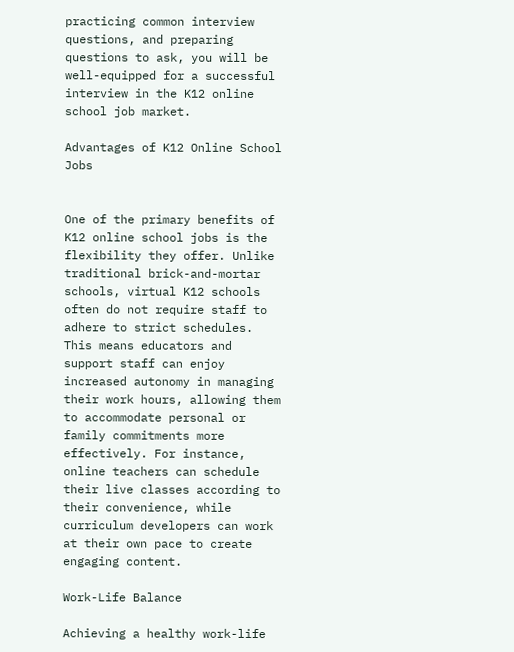practicing common interview questions, and preparing questions to ask, you will be well-equipped for a successful interview in the K12 online school job market.

Advantages of K12 Online School Jobs


One of the primary benefits of K12 online school jobs is the flexibility they offer. Unlike traditional brick-and-mortar schools, virtual K12 schools often do not require staff to adhere to strict schedules. This means educators and support staff can enjoy increased autonomy in managing their work hours, allowing them to accommodate personal or family commitments more effectively. For instance, online teachers can schedule their live classes according to their convenience, while curriculum developers can work at their own pace to create engaging content.

Work-Life Balance

Achieving a healthy work-life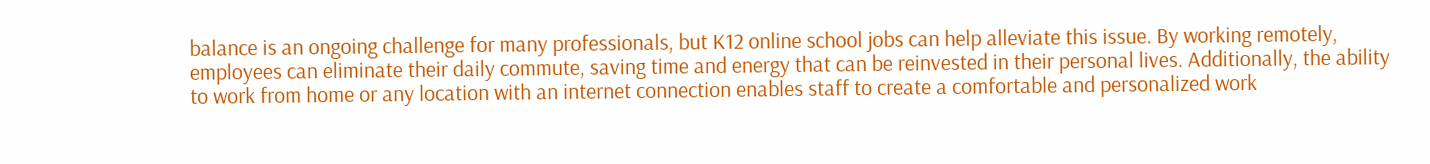balance is an ongoing challenge for many professionals, but K12 online school jobs can help alleviate this issue. By working remotely, employees can eliminate their daily commute, saving time and energy that can be reinvested in their personal lives. Additionally, the ability to work from home or any location with an internet connection enables staff to create a comfortable and personalized work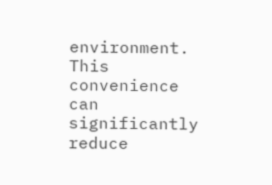environment. This convenience can significantly reduce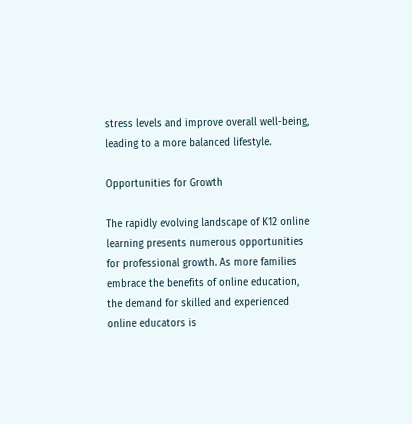stress levels and improve overall well-being, leading to a more balanced lifestyle.

Opportunities for Growth

The rapidly evolving landscape of K12 online learning presents numerous opportunities for professional growth. As more families embrace the benefits of online education, the demand for skilled and experienced online educators is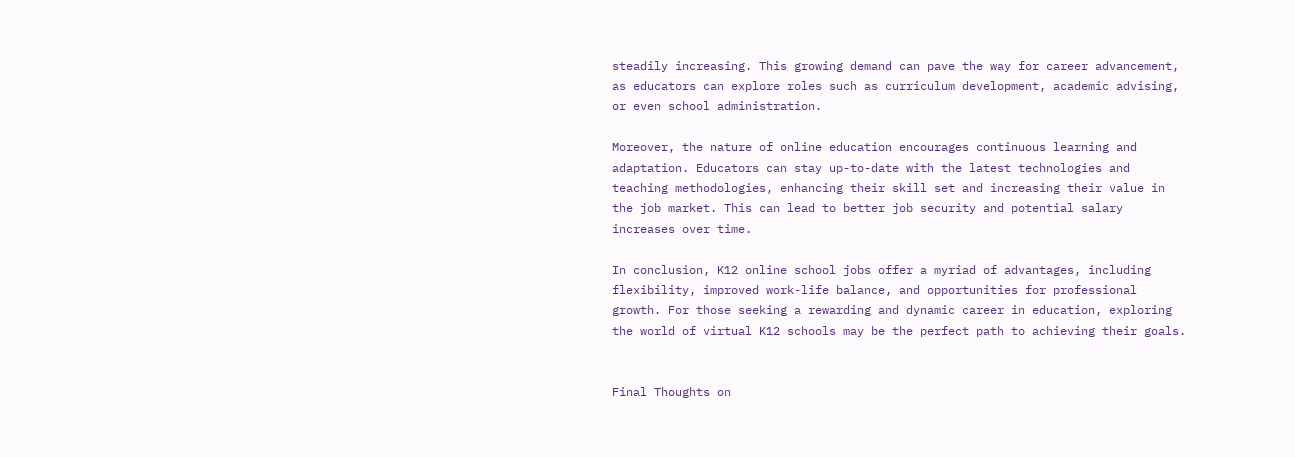steadily increasing. This growing demand can pave the way for career advancement, as educators can explore roles such as curriculum development, academic advising, or even school administration.

Moreover, the nature of online education encourages continuous learning and adaptation. Educators can stay up-to-date with the latest technologies and teaching methodologies, enhancing their skill set and increasing their value in the job market. This can lead to better job security and potential salary increases over time.

In conclusion, K12 online school jobs offer a myriad of advantages, including flexibility, improved work-life balance, and opportunities for professional growth. For those seeking a rewarding and dynamic career in education, exploring the world of virtual K12 schools may be the perfect path to achieving their goals.


Final Thoughts on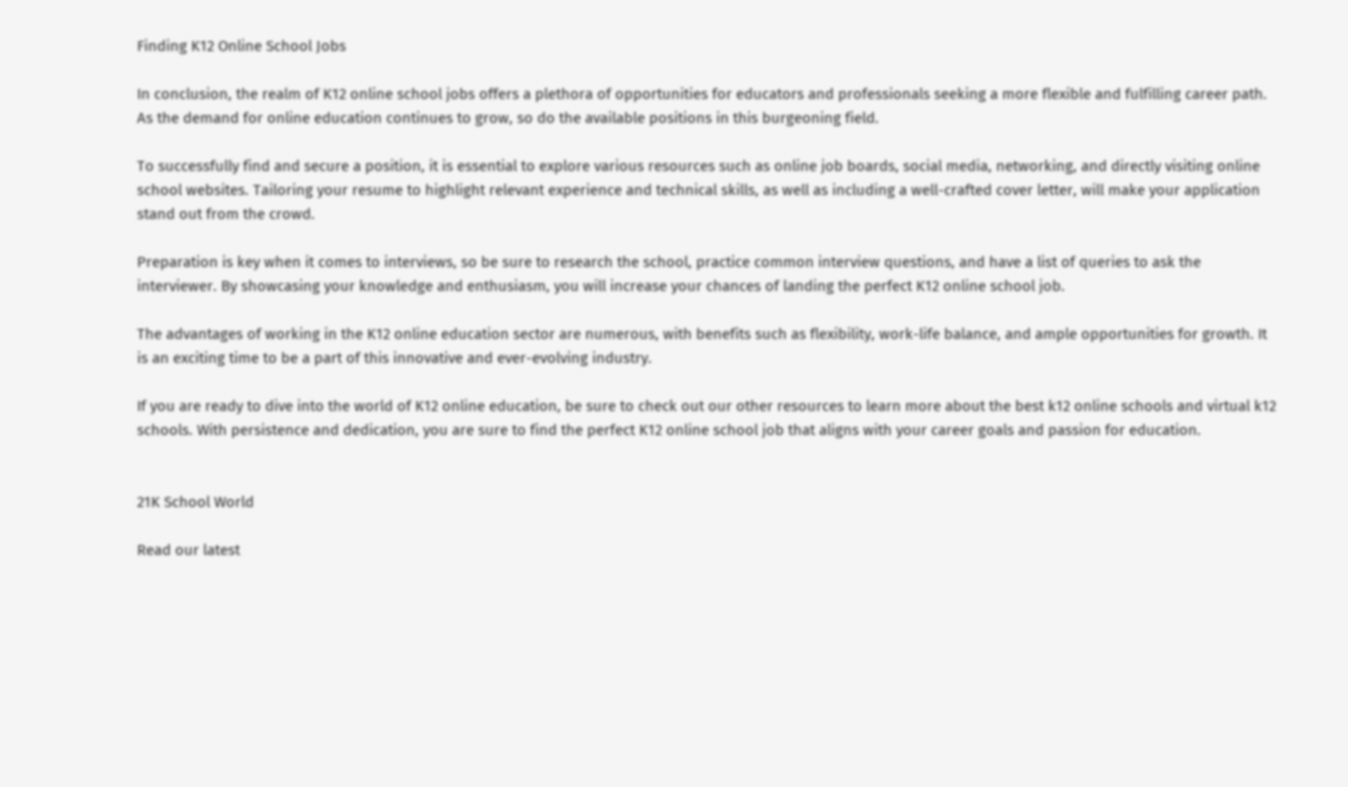Finding K12 Online School Jobs

In conclusion, the realm of K12 online school jobs offers a plethora of opportunities for educators and professionals seeking a more flexible and fulfilling career path. As the demand for online education continues to grow, so do the available positions in this burgeoning field.

To successfully find and secure a position, it is essential to explore various resources such as online job boards, social media, networking, and directly visiting online school websites. Tailoring your resume to highlight relevant experience and technical skills, as well as including a well-crafted cover letter, will make your application stand out from the crowd.

Preparation is key when it comes to interviews, so be sure to research the school, practice common interview questions, and have a list of queries to ask the interviewer. By showcasing your knowledge and enthusiasm, you will increase your chances of landing the perfect K12 online school job.

The advantages of working in the K12 online education sector are numerous, with benefits such as flexibility, work-life balance, and ample opportunities for growth. It is an exciting time to be a part of this innovative and ever-evolving industry.

If you are ready to dive into the world of K12 online education, be sure to check out our other resources to learn more about the best k12 online schools and virtual k12 schools. With persistence and dedication, you are sure to find the perfect K12 online school job that aligns with your career goals and passion for education.


21K School World

Read our latest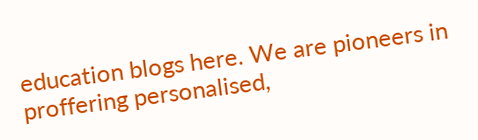education blogs here. We are pioneers in proffering personalised,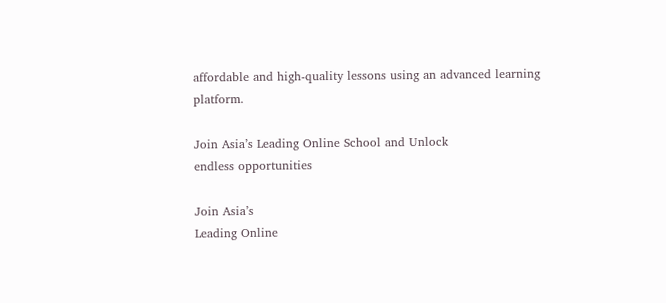affordable and high-quality lessons using an advanced learning platform.

Join Asia’s Leading Online School and Unlock
endless opportunities

Join Asia’s
Leading Online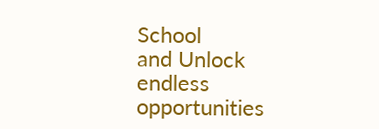School
and Unlock endless opportunities